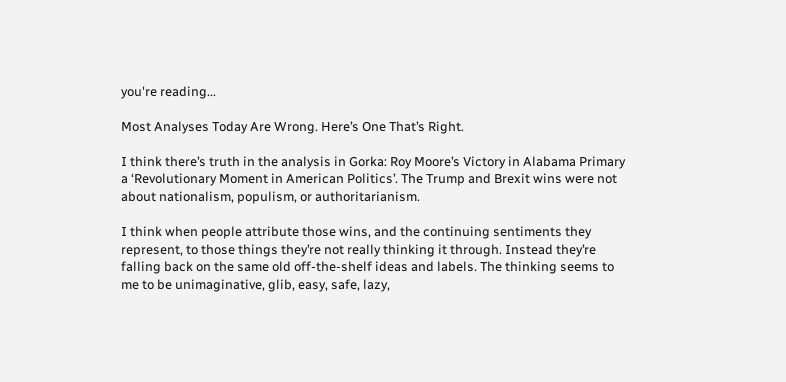you're reading...

Most Analyses Today Are Wrong. Here’s One That’s Right.

I think there’s truth in the analysis in Gorka: Roy Moore’s Victory in Alabama Primary a ‘Revolutionary Moment in American Politics’. The Trump and Brexit wins were not about nationalism, populism, or authoritarianism.

I think when people attribute those wins, and the continuing sentiments they represent, to those things they’re not really thinking it through. Instead they’re falling back on the same old off-the-shelf ideas and labels. The thinking seems to me to be unimaginative, glib, easy, safe, lazy,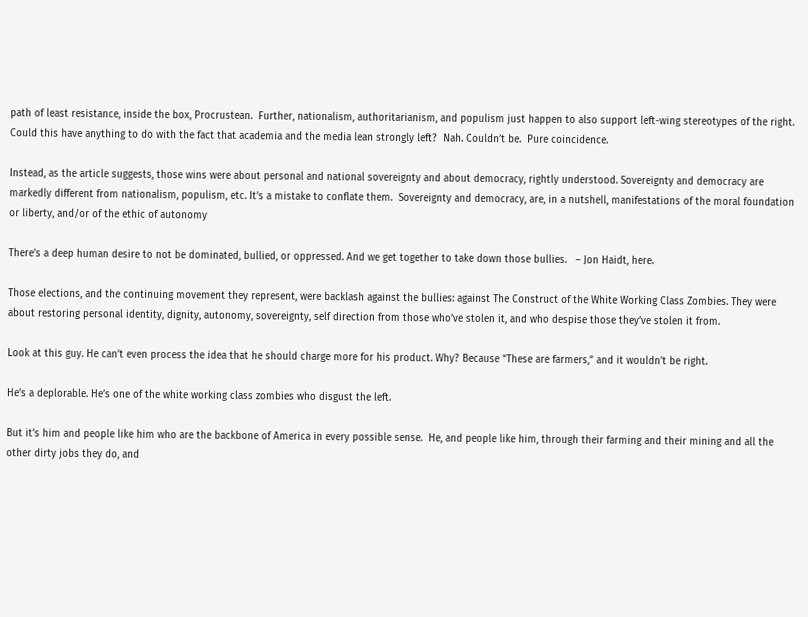path of least resistance, inside the box, Procrustean.  Further, nationalism, authoritarianism, and populism just happen to also support left-wing stereotypes of the right. Could this have anything to do with the fact that academia and the media lean strongly left?  Nah. Couldn’t be.  Pure coincidence.

Instead, as the article suggests, those wins were about personal and national sovereignty and about democracy, rightly understood. Sovereignty and democracy are markedly different from nationalism, populism, etc. It’s a mistake to conflate them.  Sovereignty and democracy, are, in a nutshell, manifestations of the moral foundation or liberty, and/or of the ethic of autonomy

There’s a deep human desire to not be dominated, bullied, or oppressed. And we get together to take down those bullies.   – Jon Haidt, here.

Those elections, and the continuing movement they represent, were backlash against the bullies: against The Construct of the White Working Class Zombies. They were about restoring personal identity, dignity, autonomy, sovereignty, self direction from those who’ve stolen it, and who despise those they’ve stolen it from.

Look at this guy. He can’t even process the idea that he should charge more for his product. Why? Because “These are farmers,” and it wouldn’t be right.

He’s a deplorable. He’s one of the white working class zombies who disgust the left.

But it’s him and people like him who are the backbone of America in every possible sense.  He, and people like him, through their farming and their mining and all the other dirty jobs they do, and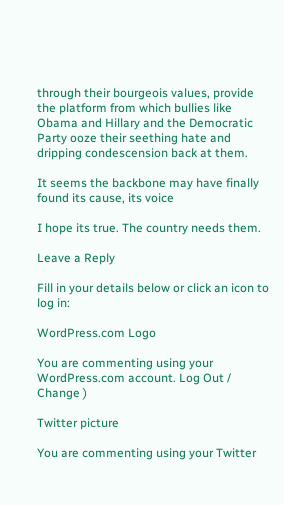through their bourgeois values, provide the platform from which bullies like Obama and Hillary and the Democratic Party ooze their seething hate and dripping condescension back at them.

It seems the backbone may have finally found its cause, its voice

I hope its true. The country needs them.

Leave a Reply

Fill in your details below or click an icon to log in:

WordPress.com Logo

You are commenting using your WordPress.com account. Log Out /  Change )

Twitter picture

You are commenting using your Twitter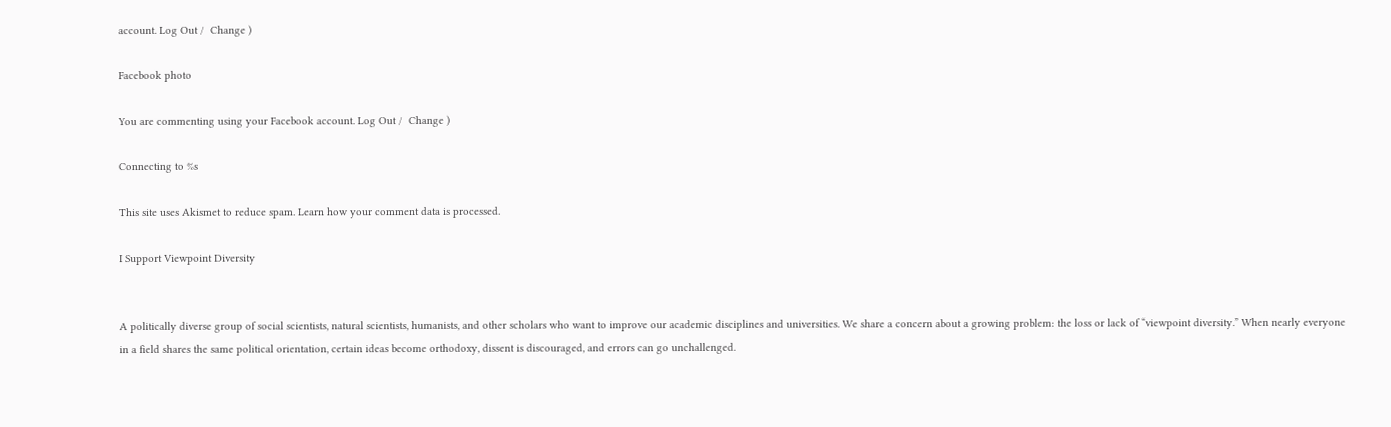account. Log Out /  Change )

Facebook photo

You are commenting using your Facebook account. Log Out /  Change )

Connecting to %s

This site uses Akismet to reduce spam. Learn how your comment data is processed.

I Support Viewpoint Diversity


A politically diverse group of social scientists, natural scientists, humanists, and other scholars who want to improve our academic disciplines and universities. We share a concern about a growing problem: the loss or lack of “viewpoint diversity.” When nearly everyone in a field shares the same political orientation, certain ideas become orthodoxy, dissent is discouraged, and errors can go unchallenged.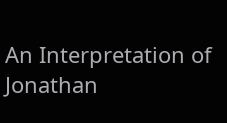An Interpretation of Jonathan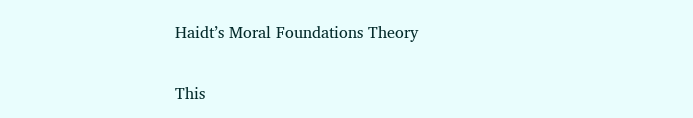Haidt’s Moral Foundations Theory

This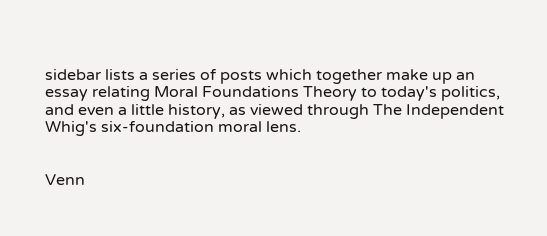sidebar lists a series of posts which together make up an essay relating Moral Foundations Theory to today's politics, and even a little history, as viewed through The Independent Whig's six-foundation moral lens.


Venn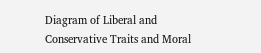Diagram of Liberal and Conservative Traits and Moral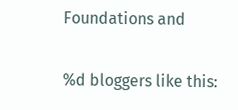Foundations and

%d bloggers like this: